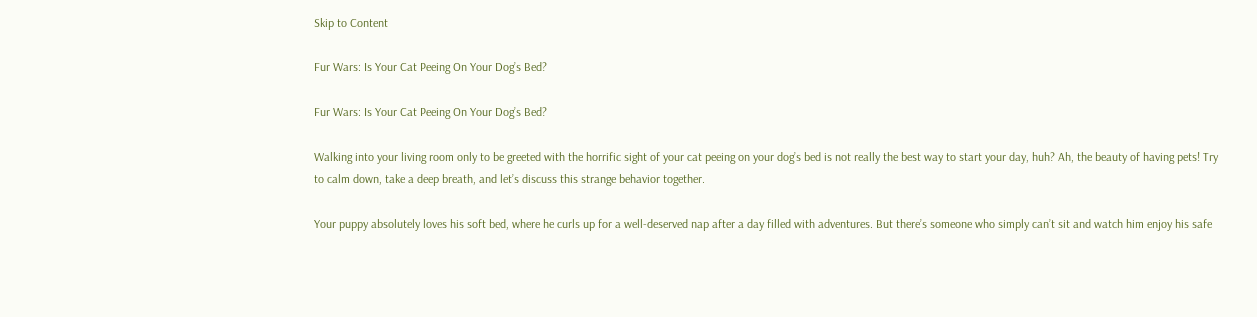Skip to Content

Fur Wars: Is Your Cat Peeing On Your Dog’s Bed?

Fur Wars: Is Your Cat Peeing On Your Dog’s Bed?

Walking into your living room only to be greeted with the horrific sight of your cat peeing on your dog’s bed is not really the best way to start your day, huh? Ah, the beauty of having pets! Try to calm down, take a deep breath, and let’s discuss this strange behavior together.

Your puppy absolutely loves his soft bed, where he curls up for a well-deserved nap after a day filled with adventures. But there’s someone who simply can’t sit and watch him enjoy his safe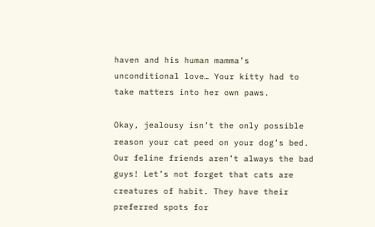haven and his human mamma’s unconditional love… Your kitty had to take matters into her own paws.

Okay, jealousy isn’t the only possible reason your cat peed on your dog’s bed. Our feline friends aren’t always the bad guys! Let’s not forget that cats are creatures of habit. They have their preferred spots for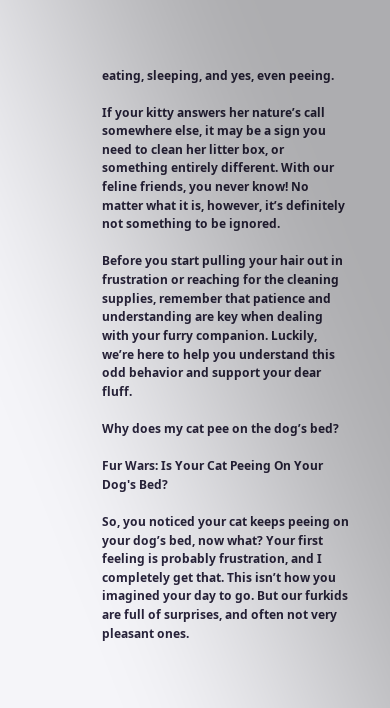eating, sleeping, and yes, even peeing.

If your kitty answers her nature’s call somewhere else, it may be a sign you need to clean her litter box, or something entirely different. With our feline friends, you never know! No matter what it is, however, it’s definitely not something to be ignored.

Before you start pulling your hair out in frustration or reaching for the cleaning supplies, remember that patience and understanding are key when dealing with your furry companion. Luckily, we’re here to help you understand this odd behavior and support your dear fluff.

Why does my cat pee on the dog’s bed?

Fur Wars: Is Your Cat Peeing On Your Dog's Bed?

So, you noticed your cat keeps peeing on your dog’s bed, now what? Your first feeling is probably frustration, and I completely get that. This isn’t how you imagined your day to go. But our furkids are full of surprises, and often not very pleasant ones.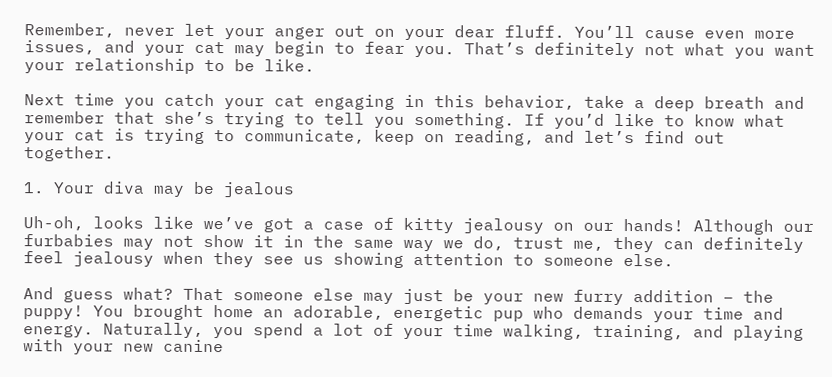Remember, never let your anger out on your dear fluff. You’ll cause even more issues, and your cat may begin to fear you. That’s definitely not what you want your relationship to be like.

Next time you catch your cat engaging in this behavior, take a deep breath and remember that she’s trying to tell you something. If you’d like to know what your cat is trying to communicate, keep on reading, and let’s find out together.

1. Your diva may be jealous

Uh-oh, looks like we’ve got a case of kitty jealousy on our hands! Although our furbabies may not show it in the same way we do, trust me, they can definitely feel jealousy when they see us showing attention to someone else.

And guess what? That someone else may just be your new furry addition – the puppy! You brought home an adorable, energetic pup who demands your time and energy. Naturally, you spend a lot of your time walking, training, and playing with your new canine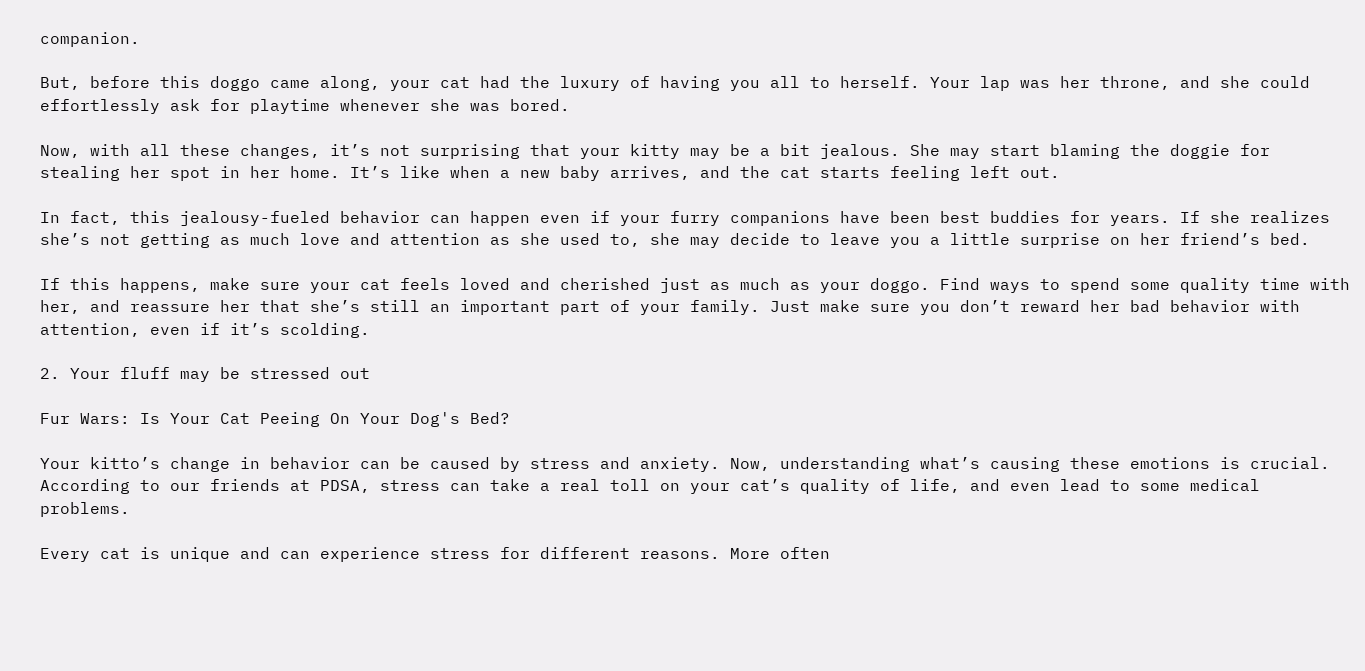companion.

But, before this doggo came along, your cat had the luxury of having you all to herself. Your lap was her throne, and she could effortlessly ask for playtime whenever she was bored.

Now, with all these changes, it’s not surprising that your kitty may be a bit jealous. She may start blaming the doggie for stealing her spot in her home. It’s like when a new baby arrives, and the cat starts feeling left out.

In fact, this jealousy-fueled behavior can happen even if your furry companions have been best buddies for years. If she realizes she’s not getting as much love and attention as she used to, she may decide to leave you a little surprise on her friend’s bed.

If this happens, make sure your cat feels loved and cherished just as much as your doggo. Find ways to spend some quality time with her, and reassure her that she’s still an important part of your family. Just make sure you don’t reward her bad behavior with attention, even if it’s scolding.

2. Your fluff may be stressed out

Fur Wars: Is Your Cat Peeing On Your Dog's Bed?

Your kitto’s change in behavior can be caused by stress and anxiety. Now, understanding what’s causing these emotions is crucial. According to our friends at PDSA, stress can take a real toll on your cat’s quality of life, and even lead to some medical problems.

Every cat is unique and can experience stress for different reasons. More often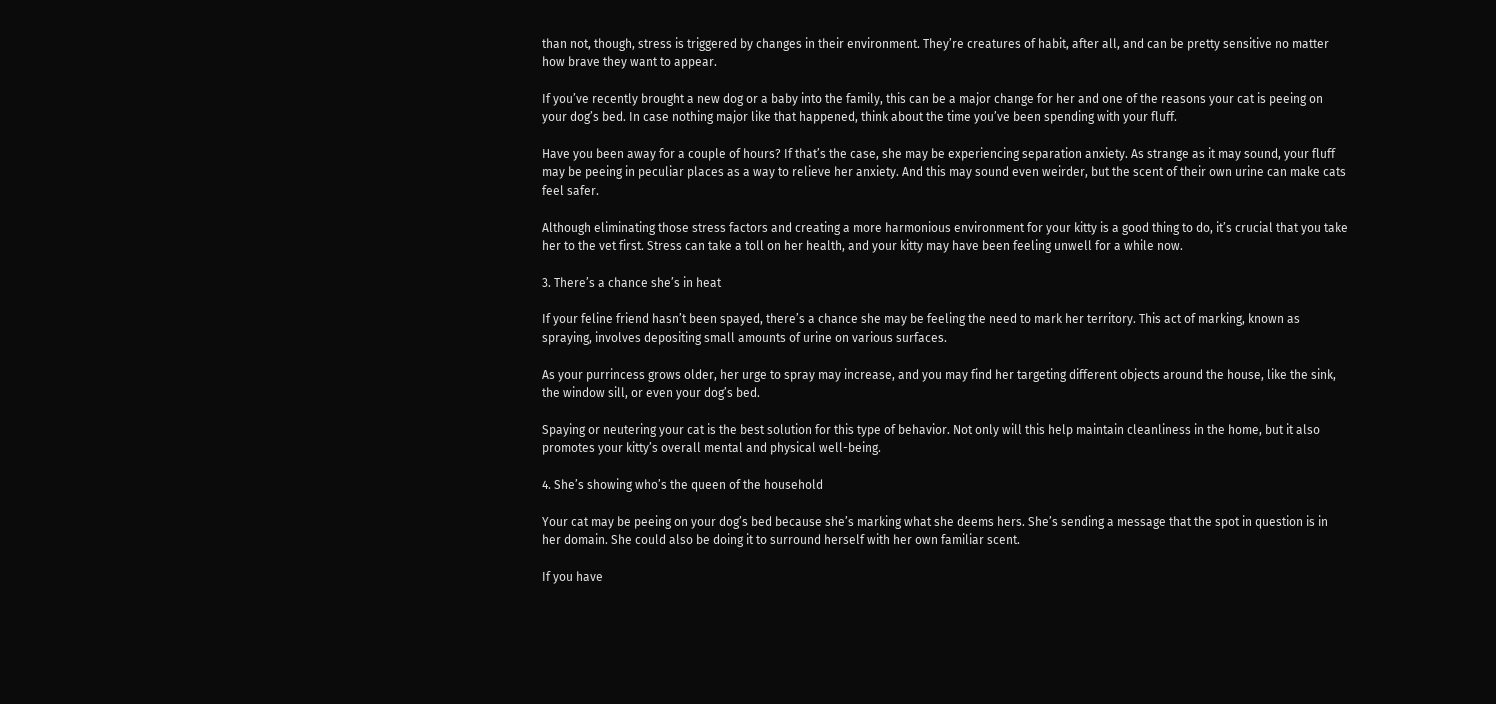than not, though, stress is triggered by changes in their environment. They’re creatures of habit, after all, and can be pretty sensitive no matter how brave they want to appear.

If you’ve recently brought a new dog or a baby into the family, this can be a major change for her and one of the reasons your cat is peeing on your dog’s bed. In case nothing major like that happened, think about the time you’ve been spending with your fluff.

Have you been away for a couple of hours? If that’s the case, she may be experiencing separation anxiety. As strange as it may sound, your fluff may be peeing in peculiar places as a way to relieve her anxiety. And this may sound even weirder, but the scent of their own urine can make cats feel safer.

Although eliminating those stress factors and creating a more harmonious environment for your kitty is a good thing to do, it’s crucial that you take her to the vet first. Stress can take a toll on her health, and your kitty may have been feeling unwell for a while now.

3. There’s a chance she’s in heat

If your feline friend hasn’t been spayed, there’s a chance she may be feeling the need to mark her territory. This act of marking, known as spraying, involves depositing small amounts of urine on various surfaces.

As your purrincess grows older, her urge to spray may increase, and you may find her targeting different objects around the house, like the sink, the window sill, or even your dog’s bed.

Spaying or neutering your cat is the best solution for this type of behavior. Not only will this help maintain cleanliness in the home, but it also promotes your kitty’s overall mental and physical well-being.

4. She’s showing who’s the queen of the household

Your cat may be peeing on your dog’s bed because she’s marking what she deems hers. She’s sending a message that the spot in question is in her domain. She could also be doing it to surround herself with her own familiar scent.

If you have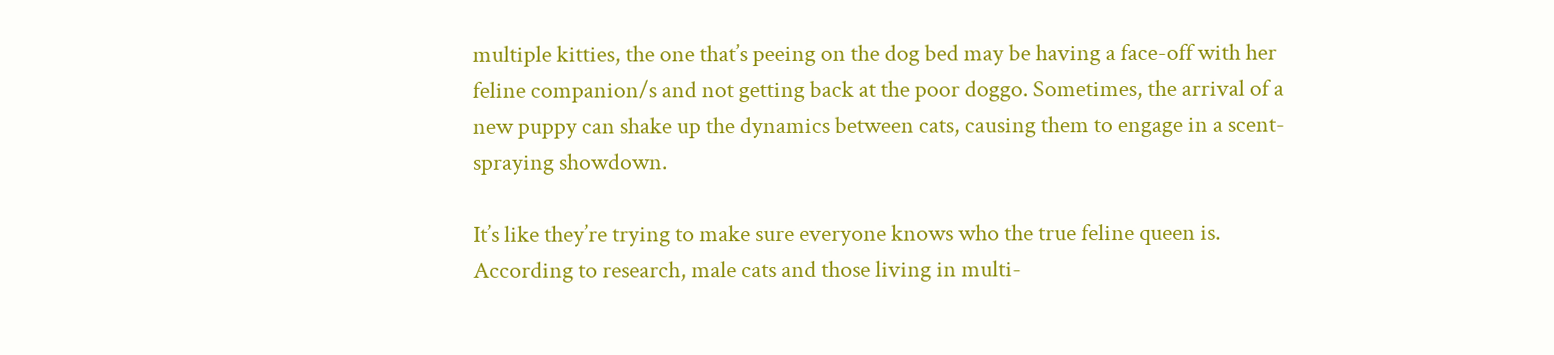multiple kitties, the one that’s peeing on the dog bed may be having a face-off with her feline companion/s and not getting back at the poor doggo. Sometimes, the arrival of a new puppy can shake up the dynamics between cats, causing them to engage in a scent-spraying showdown.

It’s like they’re trying to make sure everyone knows who the true feline queen is. According to research, male cats and those living in multi-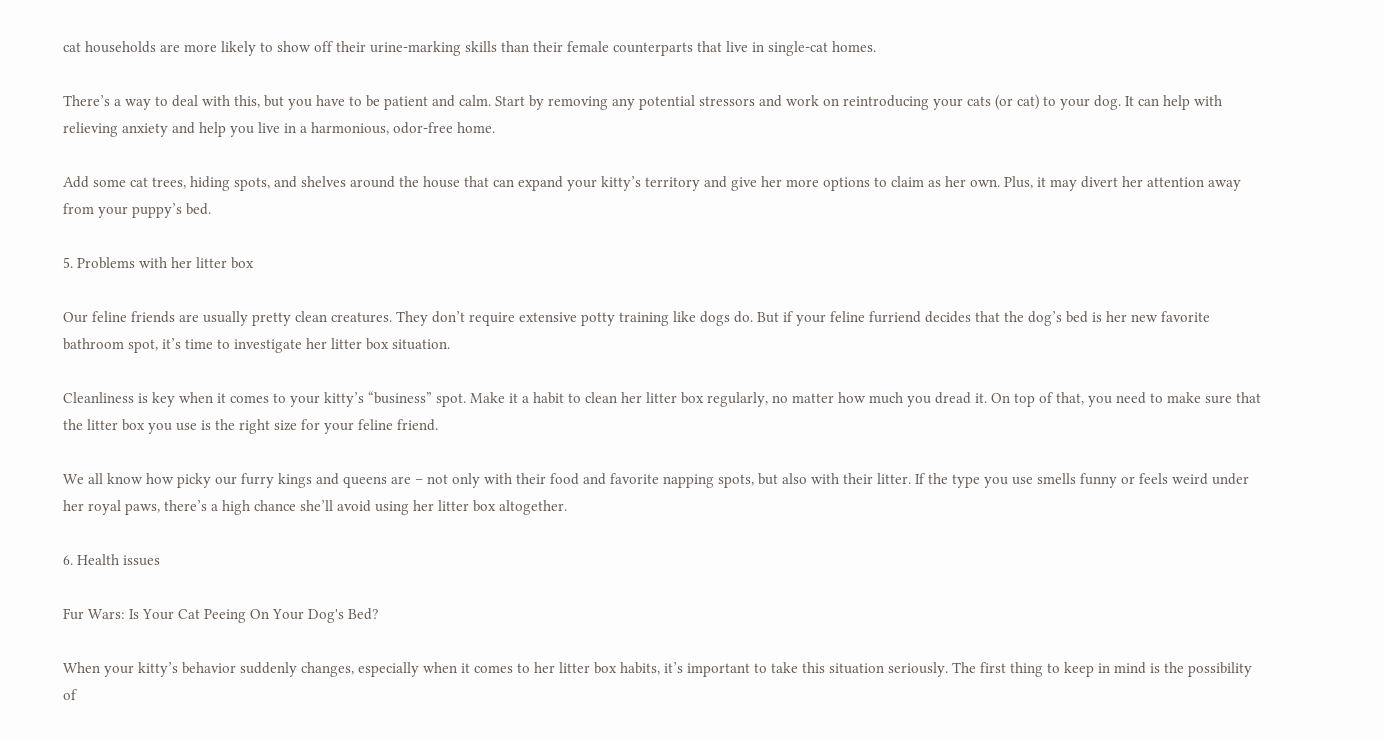cat households are more likely to show off their urine-marking skills than their female counterparts that live in single-cat homes.

There’s a way to deal with this, but you have to be patient and calm. Start by removing any potential stressors and work on reintroducing your cats (or cat) to your dog. It can help with relieving anxiety and help you live in a harmonious, odor-free home.

Add some cat trees, hiding spots, and shelves around the house that can expand your kitty’s territory and give her more options to claim as her own. Plus, it may divert her attention away from your puppy’s bed.

5. Problems with her litter box

Our feline friends are usually pretty clean creatures. They don’t require extensive potty training like dogs do. But if your feline furriend decides that the dog’s bed is her new favorite bathroom spot, it’s time to investigate her litter box situation.

Cleanliness is key when it comes to your kitty’s “business” spot. Make it a habit to clean her litter box regularly, no matter how much you dread it. On top of that, you need to make sure that the litter box you use is the right size for your feline friend.

We all know how picky our furry kings and queens are – not only with their food and favorite napping spots, but also with their litter. If the type you use smells funny or feels weird under her royal paws, there’s a high chance she’ll avoid using her litter box altogether.

6. Health issues

Fur Wars: Is Your Cat Peeing On Your Dog's Bed?

When your kitty’s behavior suddenly changes, especially when it comes to her litter box habits, it’s important to take this situation seriously. The first thing to keep in mind is the possibility of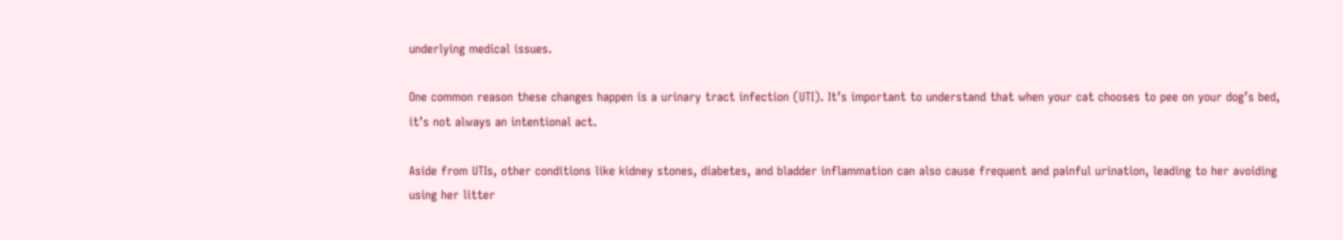underlying medical issues.

One common reason these changes happen is a urinary tract infection (UTI). It’s important to understand that when your cat chooses to pee on your dog’s bed, it’s not always an intentional act.

Aside from UTIs, other conditions like kidney stones, diabetes, and bladder inflammation can also cause frequent and painful urination, leading to her avoiding using her litter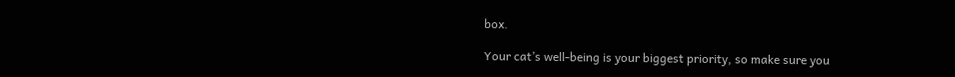box.

Your cat’s well-being is your biggest priority, so make sure you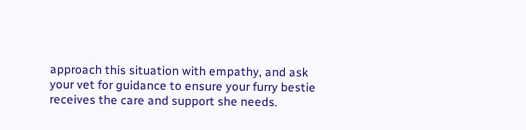approach this situation with empathy, and ask your vet for guidance to ensure your furry bestie receives the care and support she needs.